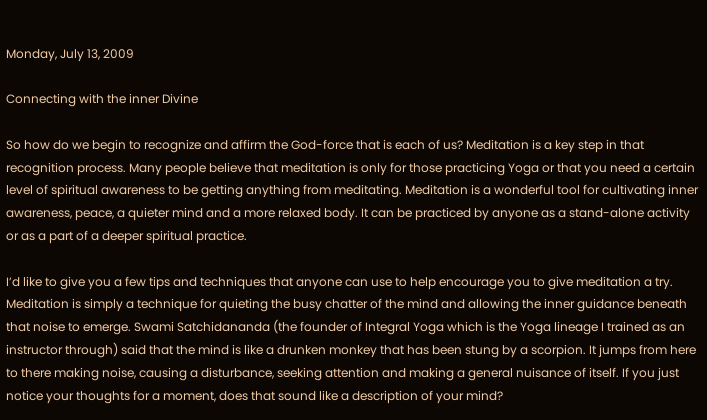Monday, July 13, 2009

Connecting with the inner Divine

So how do we begin to recognize and affirm the God-force that is each of us? Meditation is a key step in that recognition process. Many people believe that meditation is only for those practicing Yoga or that you need a certain level of spiritual awareness to be getting anything from meditating. Meditation is a wonderful tool for cultivating inner awareness, peace, a quieter mind and a more relaxed body. It can be practiced by anyone as a stand-alone activity or as a part of a deeper spiritual practice.

I’d like to give you a few tips and techniques that anyone can use to help encourage you to give meditation a try. Meditation is simply a technique for quieting the busy chatter of the mind and allowing the inner guidance beneath that noise to emerge. Swami Satchidananda (the founder of Integral Yoga which is the Yoga lineage I trained as an instructor through) said that the mind is like a drunken monkey that has been stung by a scorpion. It jumps from here to there making noise, causing a disturbance, seeking attention and making a general nuisance of itself. If you just notice your thoughts for a moment, does that sound like a description of your mind?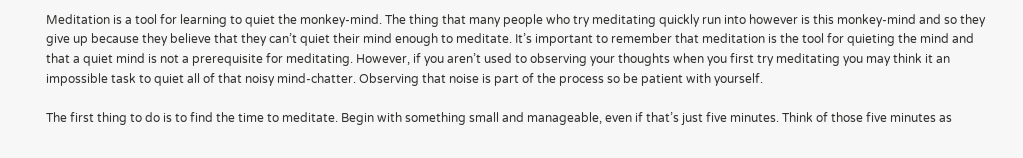Meditation is a tool for learning to quiet the monkey-mind. The thing that many people who try meditating quickly run into however is this monkey-mind and so they give up because they believe that they can’t quiet their mind enough to meditate. It’s important to remember that meditation is the tool for quieting the mind and that a quiet mind is not a prerequisite for meditating. However, if you aren’t used to observing your thoughts when you first try meditating you may think it an impossible task to quiet all of that noisy mind-chatter. Observing that noise is part of the process so be patient with yourself.

The first thing to do is to find the time to meditate. Begin with something small and manageable, even if that’s just five minutes. Think of those five minutes as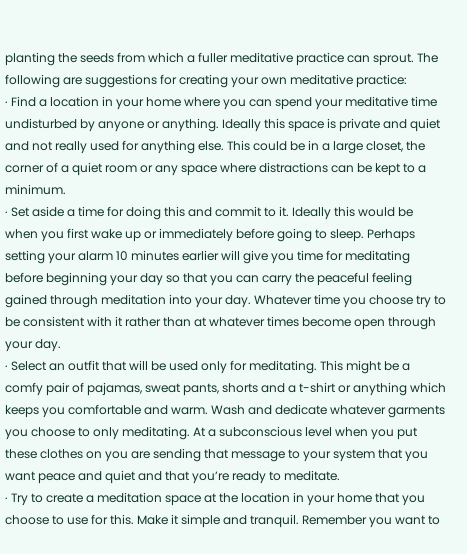planting the seeds from which a fuller meditative practice can sprout. The following are suggestions for creating your own meditative practice:
· Find a location in your home where you can spend your meditative time undisturbed by anyone or anything. Ideally this space is private and quiet and not really used for anything else. This could be in a large closet, the corner of a quiet room or any space where distractions can be kept to a minimum.
· Set aside a time for doing this and commit to it. Ideally this would be when you first wake up or immediately before going to sleep. Perhaps setting your alarm 10 minutes earlier will give you time for meditating before beginning your day so that you can carry the peaceful feeling gained through meditation into your day. Whatever time you choose try to be consistent with it rather than at whatever times become open through your day.
· Select an outfit that will be used only for meditating. This might be a comfy pair of pajamas, sweat pants, shorts and a t-shirt or anything which keeps you comfortable and warm. Wash and dedicate whatever garments you choose to only meditating. At a subconscious level when you put these clothes on you are sending that message to your system that you want peace and quiet and that you’re ready to meditate.
· Try to create a meditation space at the location in your home that you choose to use for this. Make it simple and tranquil. Remember you want to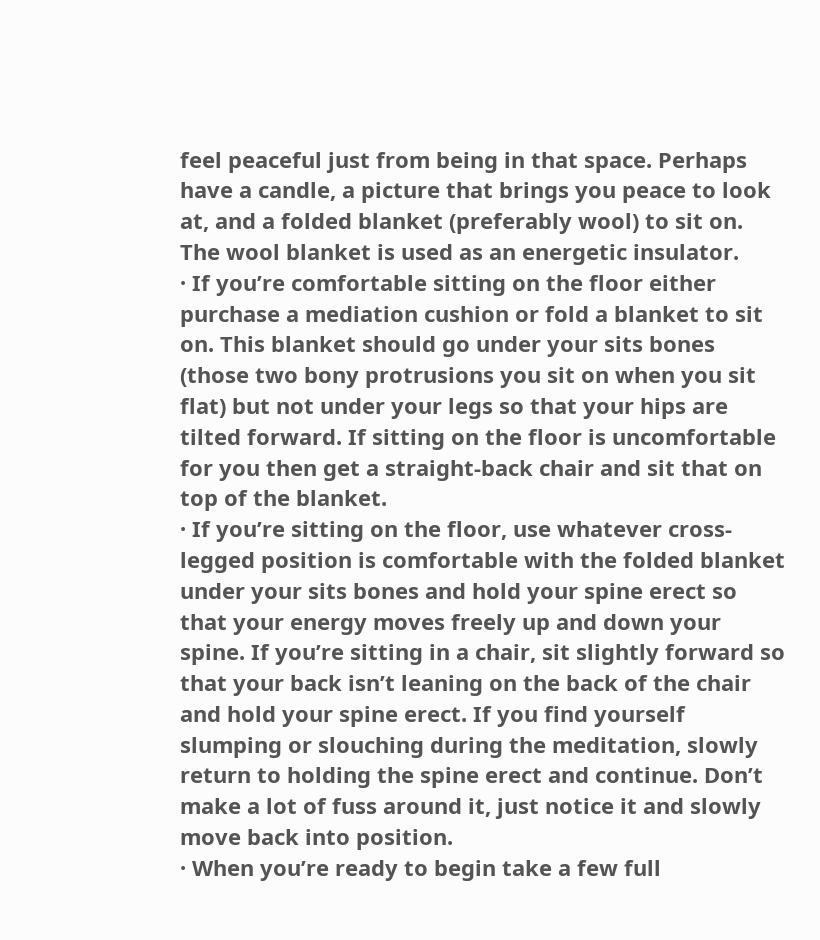feel peaceful just from being in that space. Perhaps have a candle, a picture that brings you peace to look at, and a folded blanket (preferably wool) to sit on. The wool blanket is used as an energetic insulator.
· If you’re comfortable sitting on the floor either purchase a mediation cushion or fold a blanket to sit on. This blanket should go under your sits bones (those two bony protrusions you sit on when you sit flat) but not under your legs so that your hips are tilted forward. If sitting on the floor is uncomfortable for you then get a straight-back chair and sit that on top of the blanket.
· If you’re sitting on the floor, use whatever cross-legged position is comfortable with the folded blanket under your sits bones and hold your spine erect so that your energy moves freely up and down your spine. If you’re sitting in a chair, sit slightly forward so that your back isn’t leaning on the back of the chair and hold your spine erect. If you find yourself slumping or slouching during the meditation, slowly return to holding the spine erect and continue. Don’t make a lot of fuss around it, just notice it and slowly move back into position.
· When you’re ready to begin take a few full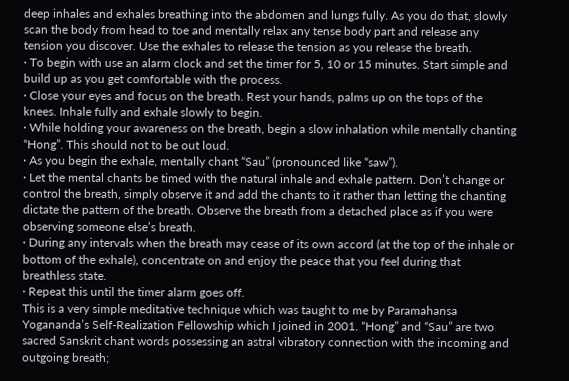deep inhales and exhales breathing into the abdomen and lungs fully. As you do that, slowly scan the body from head to toe and mentally relax any tense body part and release any tension you discover. Use the exhales to release the tension as you release the breath.
· To begin with use an alarm clock and set the timer for 5, 10 or 15 minutes. Start simple and build up as you get comfortable with the process.
· Close your eyes and focus on the breath. Rest your hands, palms up on the tops of the knees. Inhale fully and exhale slowly to begin.
· While holding your awareness on the breath, begin a slow inhalation while mentally chanting “Hong”. This should not to be out loud.
· As you begin the exhale, mentally chant “Sau” (pronounced like “saw”).
· Let the mental chants be timed with the natural inhale and exhale pattern. Don’t change or control the breath, simply observe it and add the chants to it rather than letting the chanting dictate the pattern of the breath. Observe the breath from a detached place as if you were observing someone else’s breath.
· During any intervals when the breath may cease of its own accord (at the top of the inhale or bottom of the exhale), concentrate on and enjoy the peace that you feel during that breathless state.
· Repeat this until the timer alarm goes off.
This is a very simple meditative technique which was taught to me by Paramahansa Yogananda’s Self-Realization Fellowship which I joined in 2001. “Hong” and “Sau” are two sacred Sanskrit chant words possessing an astral vibratory connection with the incoming and outgoing breath;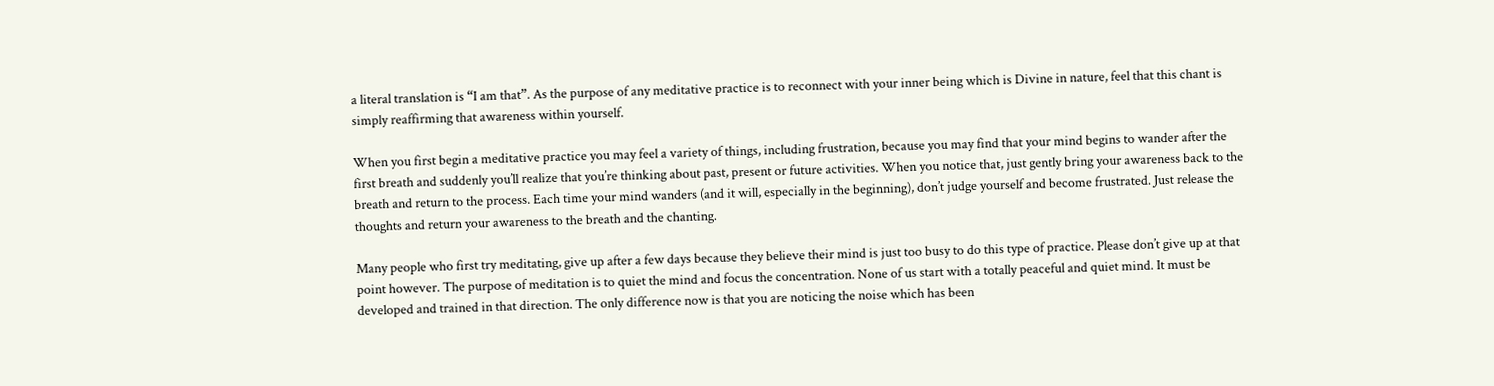a literal translation is “I am that”. As the purpose of any meditative practice is to reconnect with your inner being which is Divine in nature, feel that this chant is simply reaffirming that awareness within yourself.

When you first begin a meditative practice you may feel a variety of things, including frustration, because you may find that your mind begins to wander after the first breath and suddenly you’ll realize that you’re thinking about past, present or future activities. When you notice that, just gently bring your awareness back to the breath and return to the process. Each time your mind wanders (and it will, especially in the beginning), don’t judge yourself and become frustrated. Just release the thoughts and return your awareness to the breath and the chanting.

Many people who first try meditating, give up after a few days because they believe their mind is just too busy to do this type of practice. Please don’t give up at that point however. The purpose of meditation is to quiet the mind and focus the concentration. None of us start with a totally peaceful and quiet mind. It must be developed and trained in that direction. The only difference now is that you are noticing the noise which has been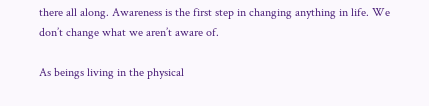there all along. Awareness is the first step in changing anything in life. We don’t change what we aren’t aware of.

As beings living in the physical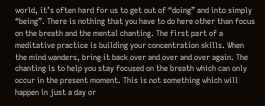world, it’s often hard for us to get out of “doing” and into simply “being”. There is nothing that you have to do here other than focus on the breath and the mental chanting. The first part of a meditative practice is building your concentration skills. When the mind wanders, bring it back over and over and over again. The chanting is to help you stay focused on the breath which can only occur in the present moment. This is not something which will happen in just a day or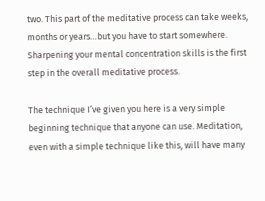two. This part of the meditative process can take weeks, months or years…but you have to start somewhere. Sharpening your mental concentration skills is the first step in the overall meditative process.

The technique I’ve given you here is a very simple beginning technique that anyone can use. Meditation, even with a simple technique like this, will have many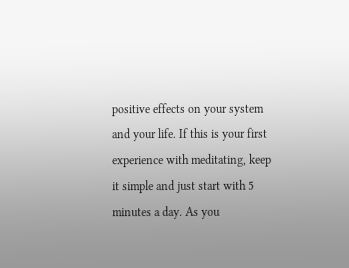positive effects on your system and your life. If this is your first experience with meditating, keep it simple and just start with 5 minutes a day. As you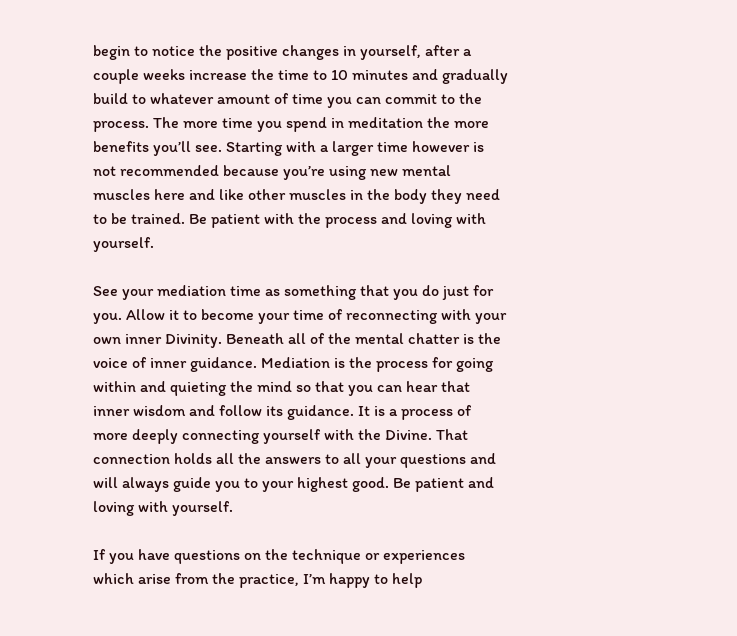begin to notice the positive changes in yourself, after a couple weeks increase the time to 10 minutes and gradually build to whatever amount of time you can commit to the process. The more time you spend in meditation the more benefits you’ll see. Starting with a larger time however is not recommended because you’re using new mental muscles here and like other muscles in the body they need to be trained. Be patient with the process and loving with yourself.

See your mediation time as something that you do just for you. Allow it to become your time of reconnecting with your own inner Divinity. Beneath all of the mental chatter is the voice of inner guidance. Mediation is the process for going within and quieting the mind so that you can hear that inner wisdom and follow its guidance. It is a process of more deeply connecting yourself with the Divine. That connection holds all the answers to all your questions and will always guide you to your highest good. Be patient and loving with yourself.

If you have questions on the technique or experiences which arise from the practice, I’m happy to help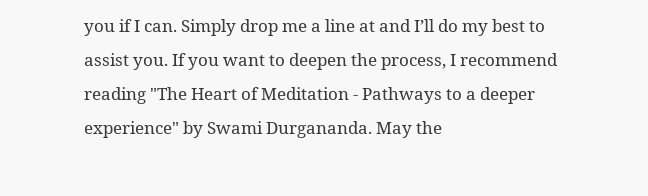you if I can. Simply drop me a line at and I’ll do my best to assist you. If you want to deepen the process, I recommend reading "The Heart of Meditation - Pathways to a deeper experience" by Swami Durgananda. May the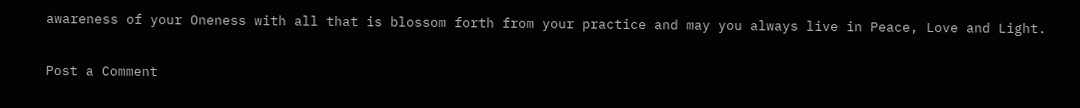awareness of your Oneness with all that is blossom forth from your practice and may you always live in Peace, Love and Light.


Post a Comment